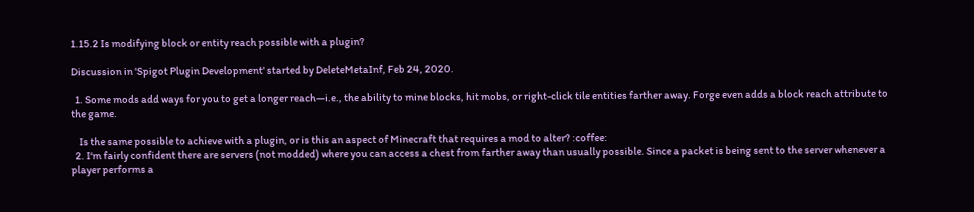1.15.2 Is modifying block or entity reach possible with a plugin?

Discussion in 'Spigot Plugin Development' started by DeleteMetaInf, Feb 24, 2020.

  1. Some mods add ways for you to get a longer reach—i.e., the ability to mine blocks, hit mobs, or right-click tile entities farther away. Forge even adds a block reach attribute to the game.

    Is the same possible to achieve with a plugin, or is this an aspect of Minecraft that requires a mod to alter? :coffee:
  2. I‘m fairly confident there are servers (not modded) where you can access a chest from farther away than usually possible. Since a packet is being sent to the server whenever a player performs a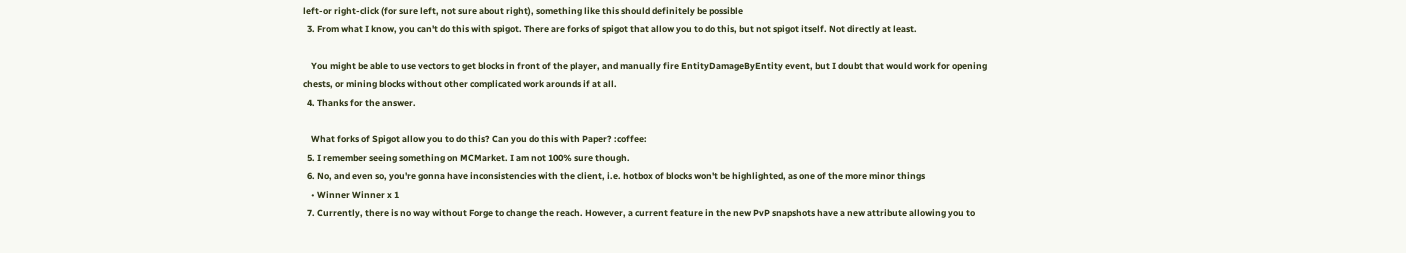left-or right-click (for sure left, not sure about right), something like this should definitely be possible
  3. From what I know, you can't do this with spigot. There are forks of spigot that allow you to do this, but not spigot itself. Not directly at least.

    You might be able to use vectors to get blocks in front of the player, and manually fire EntityDamageByEntity event, but I doubt that would work for opening chests, or mining blocks without other complicated work arounds if at all.
  4. Thanks for the answer.

    What forks of Spigot allow you to do this? Can you do this with Paper? :coffee:
  5. I remember seeing something on MCMarket. I am not 100% sure though.
  6. No, and even so, you're gonna have inconsistencies with the client, i.e. hotbox of blocks won't be highlighted, as one of the more minor things
    • Winner Winner x 1
  7. Currently, there is no way without Forge to change the reach. However, a current feature in the new PvP snapshots have a new attribute allowing you to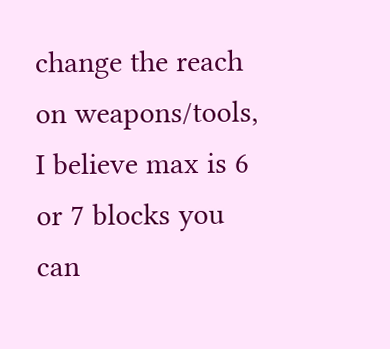change the reach on weapons/tools, I believe max is 6 or 7 blocks you can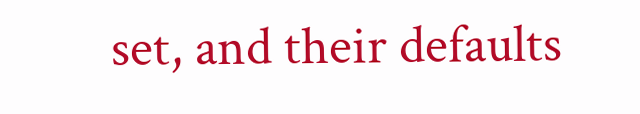set, and their defaults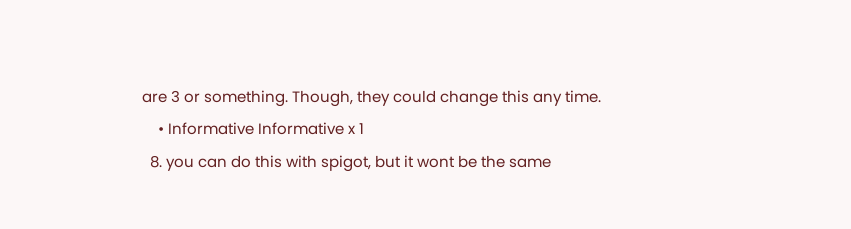are 3 or something. Though, they could change this any time.
    • Informative Informative x 1
  8. you can do this with spigot, but it wont be the same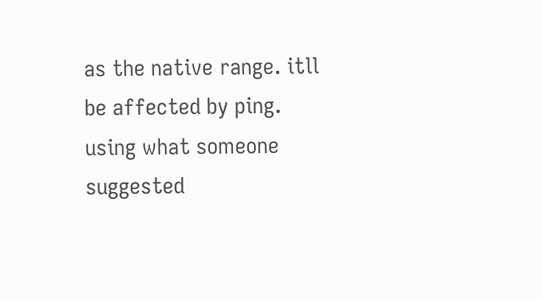as the native range. itll be affected by ping. using what someone suggested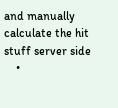and manually calculate the hit stuff server side
    •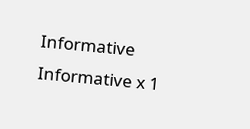Informative Informative x 1